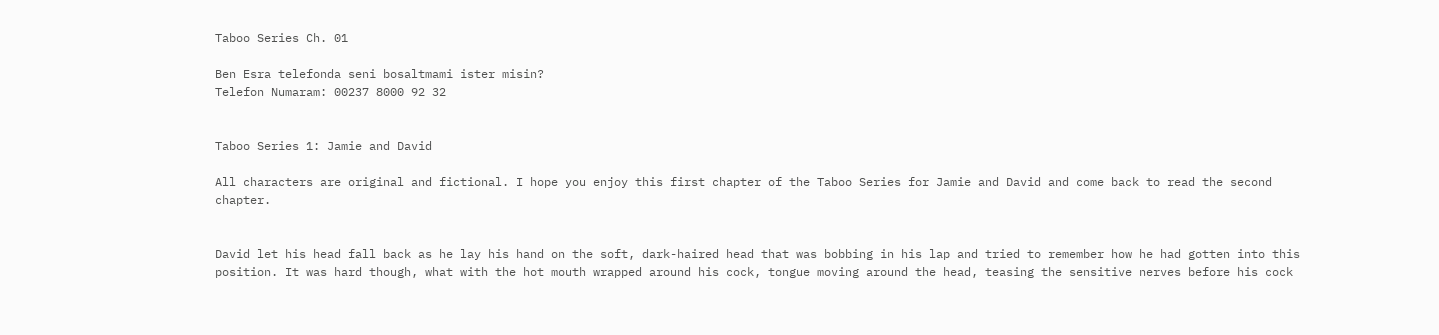Taboo Series Ch. 01

Ben Esra telefonda seni bosaltmami ister misin?
Telefon Numaram: 00237 8000 92 32


Taboo Series 1: Jamie and David

All characters are original and fictional. I hope you enjoy this first chapter of the Taboo Series for Jamie and David and come back to read the second chapter.


David let his head fall back as he lay his hand on the soft, dark-haired head that was bobbing in his lap and tried to remember how he had gotten into this position. It was hard though, what with the hot mouth wrapped around his cock, tongue moving around the head, teasing the sensitive nerves before his cock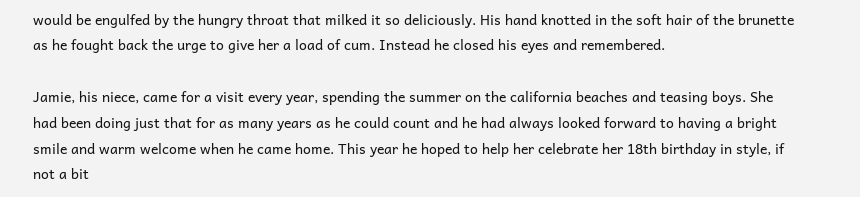would be engulfed by the hungry throat that milked it so deliciously. His hand knotted in the soft hair of the brunette as he fought back the urge to give her a load of cum. Instead he closed his eyes and remembered.

Jamie, his niece, came for a visit every year, spending the summer on the california beaches and teasing boys. She had been doing just that for as many years as he could count and he had always looked forward to having a bright smile and warm welcome when he came home. This year he hoped to help her celebrate her 18th birthday in style, if not a bit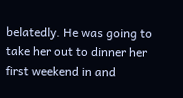belatedly. He was going to take her out to dinner her first weekend in and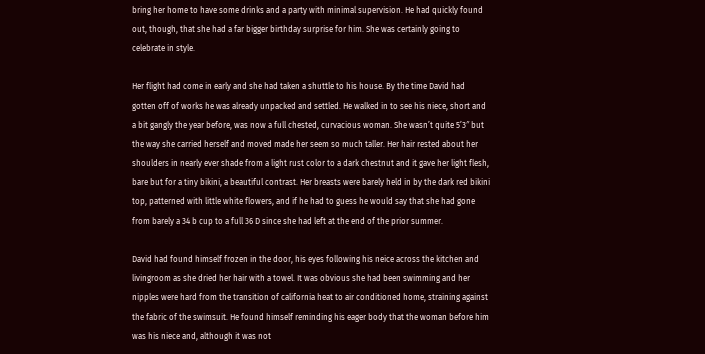bring her home to have some drinks and a party with minimal supervision. He had quickly found out, though, that she had a far bigger birthday surprise for him. She was certainly going to celebrate in style.

Her flight had come in early and she had taken a shuttle to his house. By the time David had gotten off of works he was already unpacked and settled. He walked in to see his niece, short and a bit gangly the year before, was now a full chested, curvacious woman. She wasn’t quite 5’3″ but the way she carried herself and moved made her seem so much taller. Her hair rested about her shoulders in nearly ever shade from a light rust color to a dark chestnut and it gave her light flesh, bare but for a tiny bikini, a beautiful contrast. Her breasts were barely held in by the dark red bikini top, patterned with little white flowers, and if he had to guess he would say that she had gone from barely a 34 b cup to a full 36 D since she had left at the end of the prior summer.

David had found himself frozen in the door, his eyes following his neice across the kitchen and livingroom as she dried her hair with a towel. It was obvious she had been swimming and her nipples were hard from the transition of california heat to air conditioned home, straining against the fabric of the swimsuit. He found himself reminding his eager body that the woman before him was his niece and, although it was not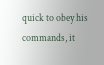quick to obey his commands, it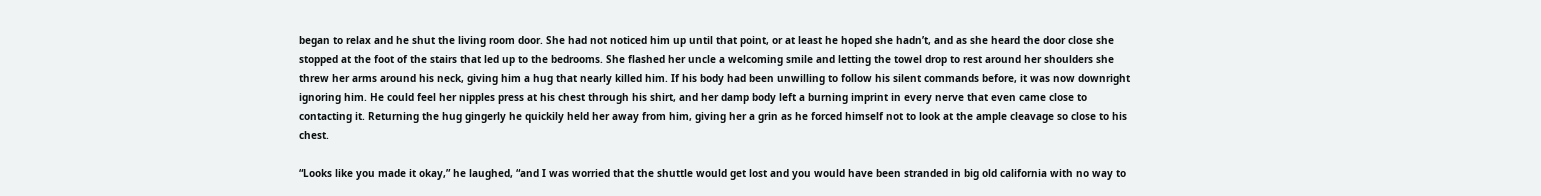began to relax and he shut the living room door. She had not noticed him up until that point, or at least he hoped she hadn’t, and as she heard the door close she stopped at the foot of the stairs that led up to the bedrooms. She flashed her uncle a welcoming smile and letting the towel drop to rest around her shoulders she threw her arms around his neck, giving him a hug that nearly killed him. If his body had been unwilling to follow his silent commands before, it was now downright ignoring him. He could feel her nipples press at his chest through his shirt, and her damp body left a burning imprint in every nerve that even came close to contacting it. Returning the hug gingerly he quickily held her away from him, giving her a grin as he forced himself not to look at the ample cleavage so close to his chest.

“Looks like you made it okay,” he laughed, “and I was worried that the shuttle would get lost and you would have been stranded in big old california with no way to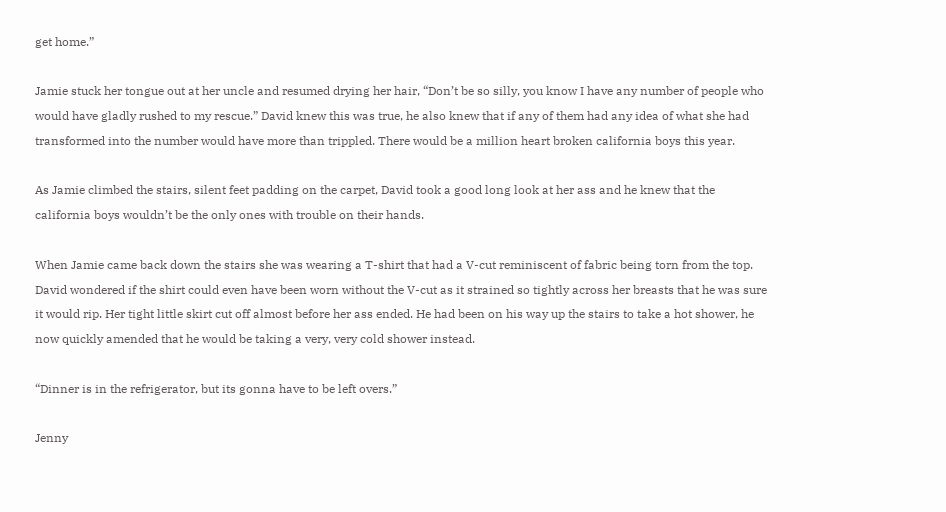get home.”

Jamie stuck her tongue out at her uncle and resumed drying her hair, “Don’t be so silly, you know I have any number of people who would have gladly rushed to my rescue.” David knew this was true, he also knew that if any of them had any idea of what she had transformed into the number would have more than trippled. There would be a million heart broken california boys this year.

As Jamie climbed the stairs, silent feet padding on the carpet, David took a good long look at her ass and he knew that the california boys wouldn’t be the only ones with trouble on their hands.

When Jamie came back down the stairs she was wearing a T-shirt that had a V-cut reminiscent of fabric being torn from the top. David wondered if the shirt could even have been worn without the V-cut as it strained so tightly across her breasts that he was sure it would rip. Her tight little skirt cut off almost before her ass ended. He had been on his way up the stairs to take a hot shower, he now quickly amended that he would be taking a very, very cold shower instead.

“Dinner is in the refrigerator, but its gonna have to be left overs.”

Jenny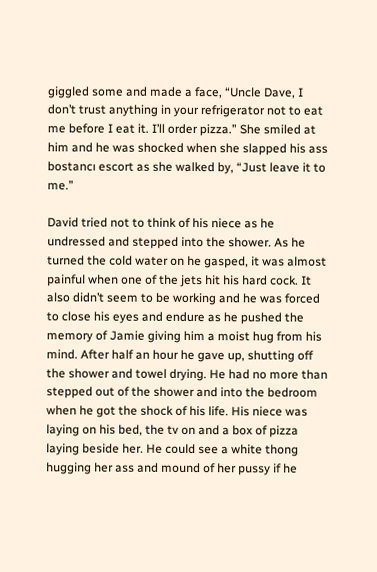giggled some and made a face, “Uncle Dave, I don’t trust anything in your refrigerator not to eat me before I eat it. I’ll order pizza.” She smiled at him and he was shocked when she slapped his ass bostancı escort as she walked by, “Just leave it to me.”

David tried not to think of his niece as he undressed and stepped into the shower. As he turned the cold water on he gasped, it was almost painful when one of the jets hit his hard cock. It also didn’t seem to be working and he was forced to close his eyes and endure as he pushed the memory of Jamie giving him a moist hug from his mind. After half an hour he gave up, shutting off the shower and towel drying. He had no more than stepped out of the shower and into the bedroom when he got the shock of his life. His niece was laying on his bed, the tv on and a box of pizza laying beside her. He could see a white thong hugging her ass and mound of her pussy if he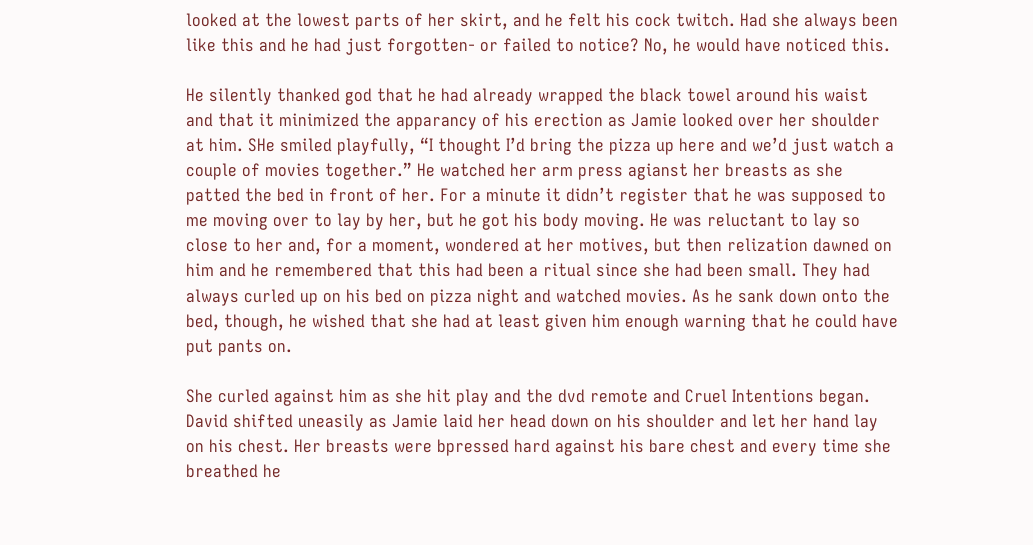looked at the lowest parts of her skirt, and he felt his cock twitch. Had she always been like this and he had just forgotten- or failed to notice? No, he would have noticed this.

He silently thanked god that he had already wrapped the black towel around his waist and that it minimized the apparancy of his erection as Jamie looked over her shoulder at him. SHe smiled playfully, “I thought I’d bring the pizza up here and we’d just watch a couple of movies together.” He watched her arm press agianst her breasts as she patted the bed in front of her. For a minute it didn’t register that he was supposed to me moving over to lay by her, but he got his body moving. He was reluctant to lay so close to her and, for a moment, wondered at her motives, but then relization dawned on him and he remembered that this had been a ritual since she had been small. They had always curled up on his bed on pizza night and watched movies. As he sank down onto the bed, though, he wished that she had at least given him enough warning that he could have put pants on.

She curled against him as she hit play and the dvd remote and Cruel Intentions began. David shifted uneasily as Jamie laid her head down on his shoulder and let her hand lay on his chest. Her breasts were bpressed hard against his bare chest and every time she breathed he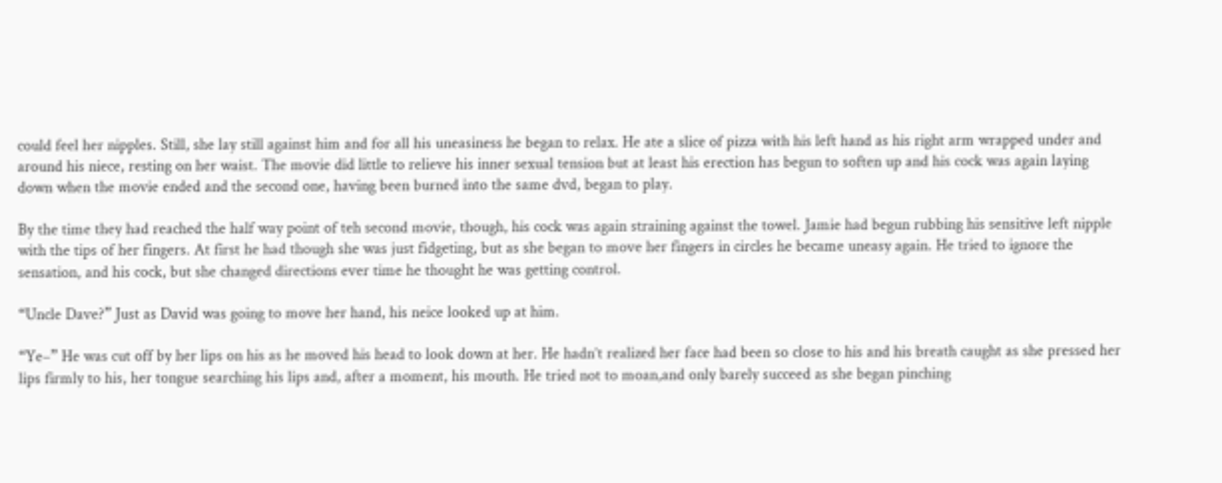could feel her nipples. Still, she lay still against him and for all his uneasiness he began to relax. He ate a slice of pizza with his left hand as his right arm wrapped under and around his niece, resting on her waist. The movie did little to relieve his inner sexual tension but at least his erection has begun to soften up and his cock was again laying down when the movie ended and the second one, having been burned into the same dvd, began to play.

By the time they had reached the half way point of teh second movie, though, his cock was again straining against the towel. Jamie had begun rubbing his sensitive left nipple with the tips of her fingers. At first he had though she was just fidgeting, but as she began to move her fingers in circles he became uneasy again. He tried to ignore the sensation, and his cock, but she changed directions ever time he thought he was getting control.

“Uncle Dave?” Just as David was going to move her hand, his neice looked up at him.

“Ye–” He was cut off by her lips on his as he moved his head to look down at her. He hadn’t realized her face had been so close to his and his breath caught as she pressed her lips firmly to his, her tongue searching his lips and, after a moment, his mouth. He tried not to moan,and only barely succeed as she began pinching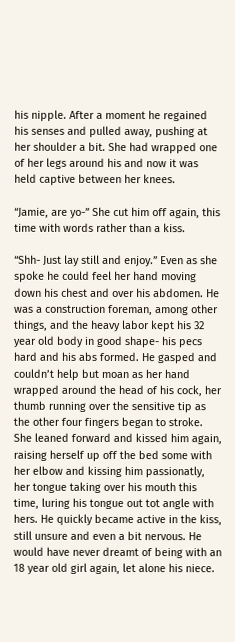his nipple. After a moment he regained his senses and pulled away, pushing at her shoulder a bit. She had wrapped one of her legs around his and now it was held captive between her knees.

“Jamie, are yo-” She cut him off again, this time with words rather than a kiss.

“Shh- Just lay still and enjoy.” Even as she spoke he could feel her hand moving down his chest and over his abdomen. He was a construction foreman, among other things, and the heavy labor kept his 32 year old body in good shape- his pecs hard and his abs formed. He gasped and couldn’t help but moan as her hand wrapped around the head of his cock, her thumb running over the sensitive tip as the other four fingers began to stroke. She leaned forward and kissed him again, raising herself up off the bed some with her elbow and kissing him passionatly, her tongue taking over his mouth this time, luring his tongue out tot angle with hers. He quickly became active in the kiss, still unsure and even a bit nervous. He would have never dreamt of being with an 18 year old girl again, let alone his niece.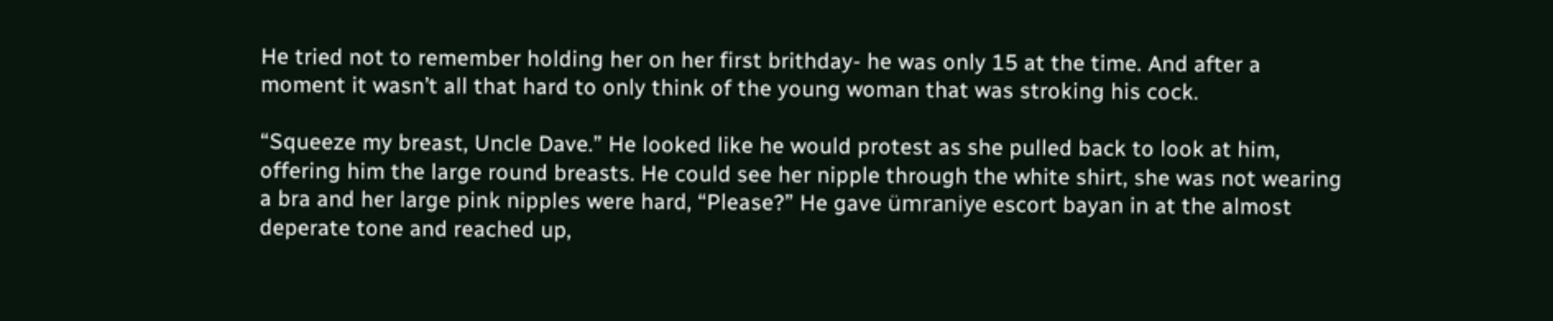He tried not to remember holding her on her first brithday- he was only 15 at the time. And after a moment it wasn’t all that hard to only think of the young woman that was stroking his cock.

“Squeeze my breast, Uncle Dave.” He looked like he would protest as she pulled back to look at him, offering him the large round breasts. He could see her nipple through the white shirt, she was not wearing a bra and her large pink nipples were hard, “Please?” He gave ümraniye escort bayan in at the almost deperate tone and reached up,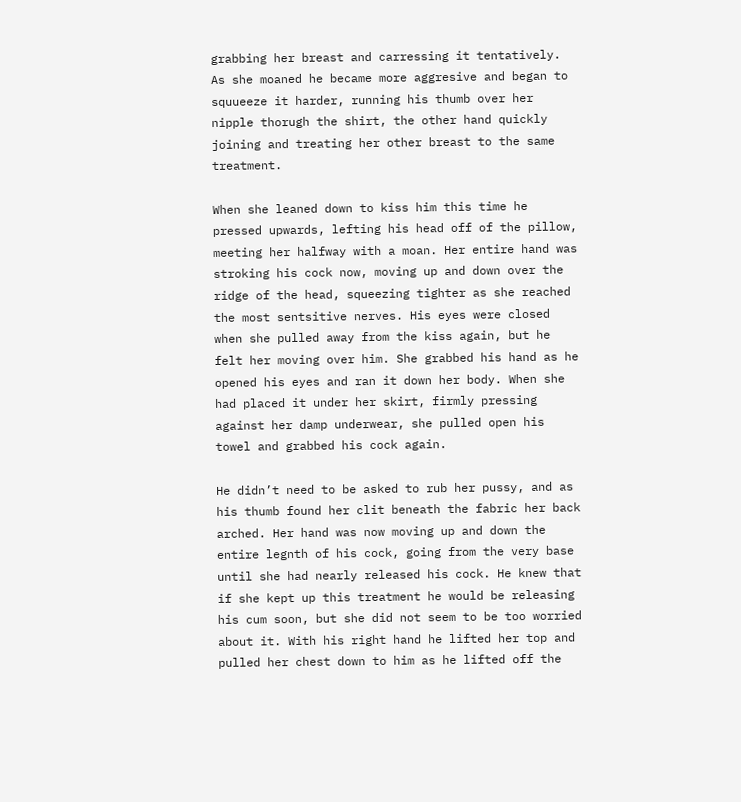grabbing her breast and carressing it tentatively. As she moaned he became more aggresive and began to squueeze it harder, running his thumb over her nipple thorugh the shirt, the other hand quickly joining and treating her other breast to the same treatment.

When she leaned down to kiss him this time he pressed upwards, lefting his head off of the pillow, meeting her halfway with a moan. Her entire hand was stroking his cock now, moving up and down over the ridge of the head, squeezing tighter as she reached the most sentsitive nerves. His eyes were closed when she pulled away from the kiss again, but he felt her moving over him. She grabbed his hand as he opened his eyes and ran it down her body. When she had placed it under her skirt, firmly pressing against her damp underwear, she pulled open his towel and grabbed his cock again.

He didn’t need to be asked to rub her pussy, and as his thumb found her clit beneath the fabric her back arched. Her hand was now moving up and down the entire legnth of his cock, going from the very base until she had nearly released his cock. He knew that if she kept up this treatment he would be releasing his cum soon, but she did not seem to be too worried about it. With his right hand he lifted her top and pulled her chest down to him as he lifted off the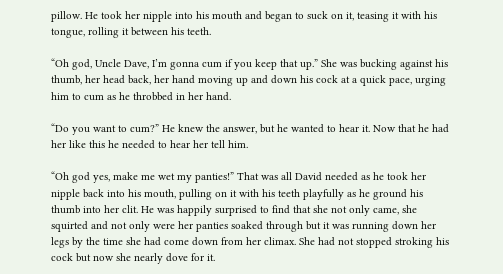pillow. He took her nipple into his mouth and began to suck on it, teasing it with his tongue, rolling it between his teeth.

“Oh god, Uncle Dave, I’m gonna cum if you keep that up.” She was bucking against his thumb, her head back, her hand moving up and down his cock at a quick pace, urging him to cum as he throbbed in her hand.

“Do you want to cum?” He knew the answer, but he wanted to hear it. Now that he had her like this he needed to hear her tell him.

“Oh god yes, make me wet my panties!” That was all David needed as he took her nipple back into his mouth, pulling on it with his teeth playfully as he ground his thumb into her clit. He was happily surprised to find that she not only came, she squirted and not only were her panties soaked through but it was running down her legs by the time she had come down from her climax. She had not stopped stroking his cock but now she nearly dove for it.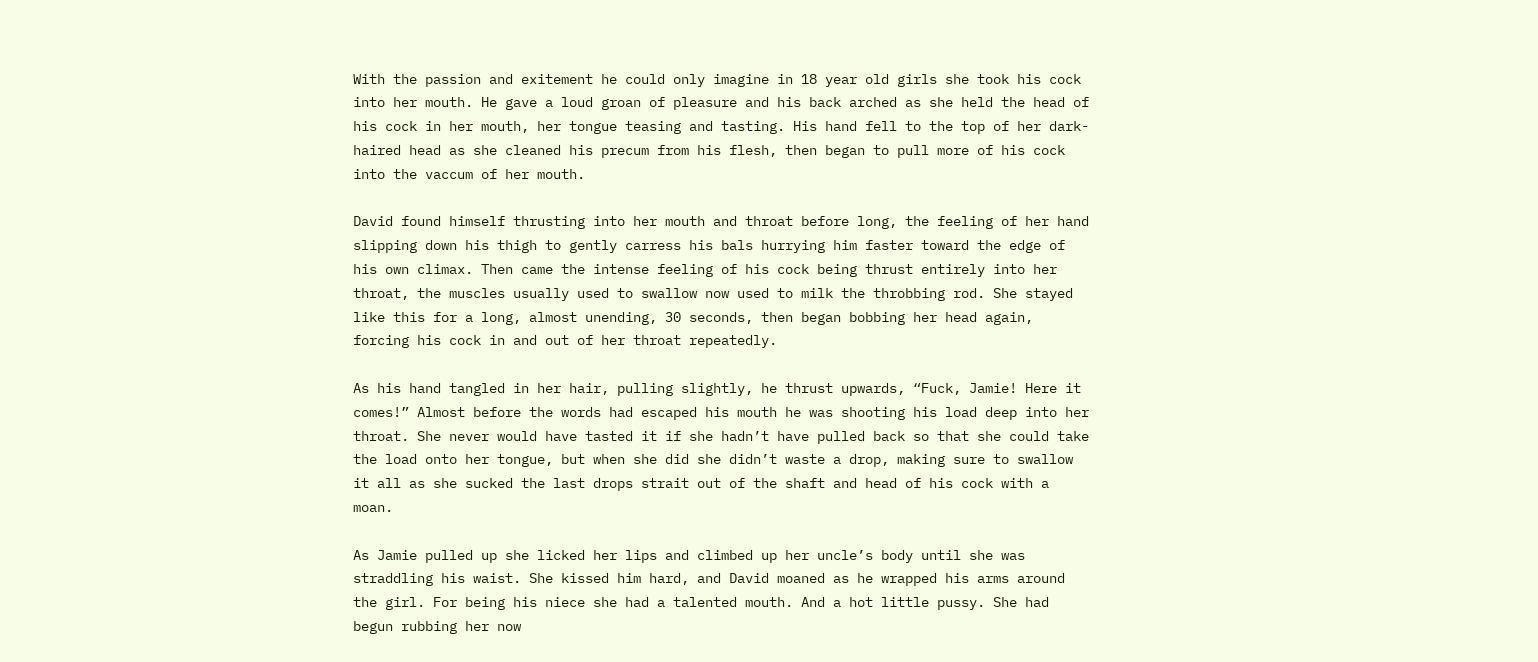With the passion and exitement he could only imagine in 18 year old girls she took his cock into her mouth. He gave a loud groan of pleasure and his back arched as she held the head of his cock in her mouth, her tongue teasing and tasting. His hand fell to the top of her dark-haired head as she cleaned his precum from his flesh, then began to pull more of his cock into the vaccum of her mouth.

David found himself thrusting into her mouth and throat before long, the feeling of her hand slipping down his thigh to gently carress his bals hurrying him faster toward the edge of his own climax. Then came the intense feeling of his cock being thrust entirely into her throat, the muscles usually used to swallow now used to milk the throbbing rod. She stayed like this for a long, almost unending, 30 seconds, then began bobbing her head again, forcing his cock in and out of her throat repeatedly.

As his hand tangled in her hair, pulling slightly, he thrust upwards, “Fuck, Jamie! Here it comes!” Almost before the words had escaped his mouth he was shooting his load deep into her throat. She never would have tasted it if she hadn’t have pulled back so that she could take the load onto her tongue, but when she did she didn’t waste a drop, making sure to swallow it all as she sucked the last drops strait out of the shaft and head of his cock with a moan.

As Jamie pulled up she licked her lips and climbed up her uncle’s body until she was straddling his waist. She kissed him hard, and David moaned as he wrapped his arms around the girl. For being his niece she had a talented mouth. And a hot little pussy. She had begun rubbing her now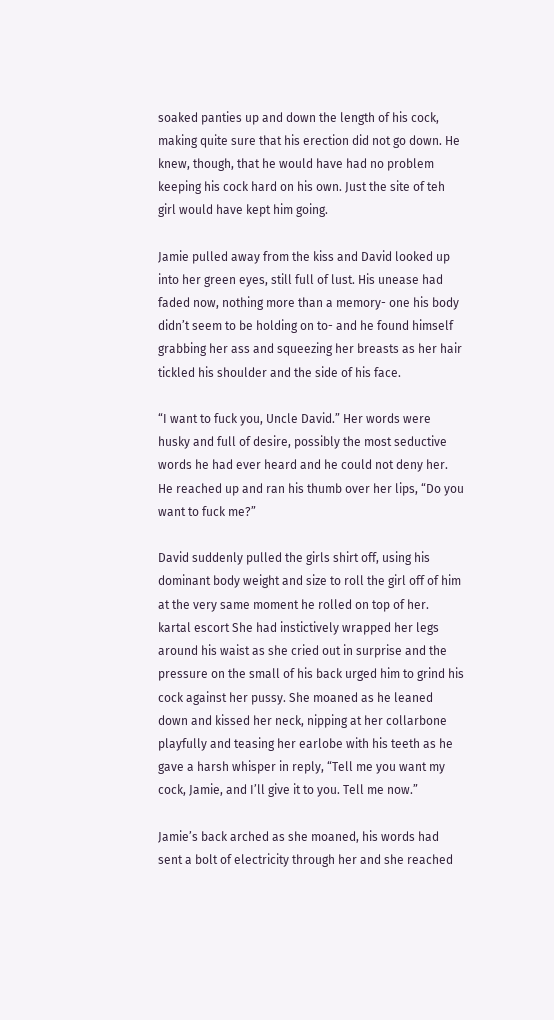soaked panties up and down the length of his cock, making quite sure that his erection did not go down. He knew, though, that he would have had no problem keeping his cock hard on his own. Just the site of teh girl would have kept him going.

Jamie pulled away from the kiss and David looked up into her green eyes, still full of lust. His unease had faded now, nothing more than a memory- one his body didn’t seem to be holding on to- and he found himself grabbing her ass and squeezing her breasts as her hair tickled his shoulder and the side of his face.

“I want to fuck you, Uncle David.” Her words were husky and full of desire, possibly the most seductive words he had ever heard and he could not deny her. He reached up and ran his thumb over her lips, “Do you want to fuck me?”

David suddenly pulled the girls shirt off, using his dominant body weight and size to roll the girl off of him at the very same moment he rolled on top of her. kartal escort She had instictively wrapped her legs around his waist as she cried out in surprise and the pressure on the small of his back urged him to grind his cock against her pussy. She moaned as he leaned down and kissed her neck, nipping at her collarbone playfully and teasing her earlobe with his teeth as he gave a harsh whisper in reply, “Tell me you want my cock, Jamie, and I’ll give it to you. Tell me now.”

Jamie’s back arched as she moaned, his words had sent a bolt of electricity through her and she reached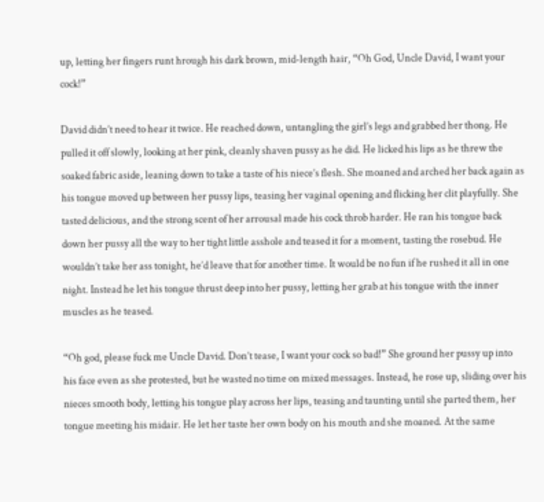up, letting her fingers runt hrough his dark brown, mid-length hair, “Oh God, Uncle David, I want your cock!”

David didn’t need to hear it twice. He reached down, untangling the girl’s legs and grabbed her thong. He pulled it off slowly, looking at her pink, cleanly shaven pussy as he did. He licked his lips as he threw the soaked fabric aside, leaning down to take a taste of his niece’s flesh. She moaned and arched her back again as his tongue moved up between her pussy lips, teasing her vaginal opening and flicking her clit playfully. She tasted delicious, and the strong scent of her arrousal made his cock throb harder. He ran his tongue back down her pussy all the way to her tight little asshole and teased it for a moment, tasting the rosebud. He wouldn’t take her ass tonight, he’d leave that for another time. It would be no fun if he rushed it all in one night. Instead he let his tongue thrust deep into her pussy, letting her grab at his tongue with the inner muscles as he teased.

“Oh god, please fuck me Uncle David. Don’t tease, I want your cock so bad!” She ground her pussy up into his face even as she protested, but he wasted no time on mixed messages. Instead, he rose up, sliding over his nieces smooth body, letting his tongue play across her lips, teasing and taunting until she parted them, her tongue meeting his midair. He let her taste her own body on his mouth and she moaned. At the same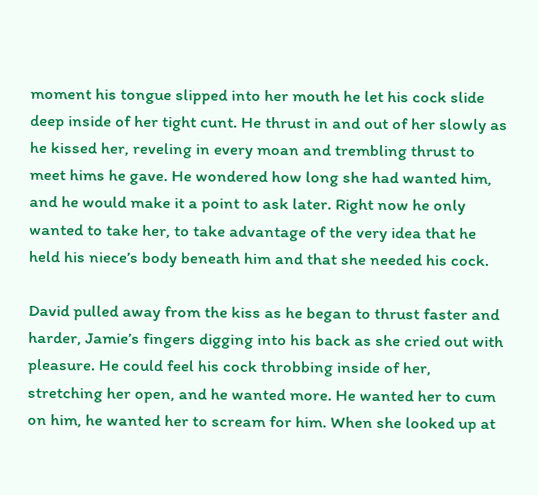moment his tongue slipped into her mouth he let his cock slide deep inside of her tight cunt. He thrust in and out of her slowly as he kissed her, reveling in every moan and trembling thrust to meet hims he gave. He wondered how long she had wanted him, and he would make it a point to ask later. Right now he only wanted to take her, to take advantage of the very idea that he held his niece’s body beneath him and that she needed his cock.

David pulled away from the kiss as he began to thrust faster and harder, Jamie’s fingers digging into his back as she cried out with pleasure. He could feel his cock throbbing inside of her, stretching her open, and he wanted more. He wanted her to cum on him, he wanted her to scream for him. When she looked up at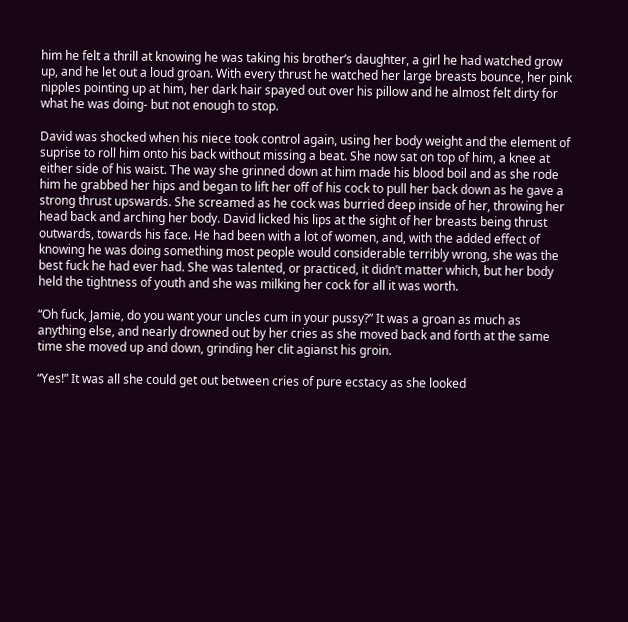him he felt a thrill at knowing he was taking his brother’s daughter, a girl he had watched grow up, and he let out a loud groan. With every thrust he watched her large breasts bounce, her pink nipples pointing up at him, her dark hair spayed out over his pillow and he almost felt dirty for what he was doing- but not enough to stop.

David was shocked when his niece took control again, using her body weight and the element of suprise to roll him onto his back without missing a beat. She now sat on top of him, a knee at either side of his waist. The way she grinned down at him made his blood boil and as she rode him he grabbed her hips and began to lift her off of his cock to pull her back down as he gave a strong thrust upswards. She screamed as he cock was burried deep inside of her, throwing her head back and arching her body. David licked his lips at the sight of her breasts being thrust outwards, towards his face. He had been with a lot of women, and, with the added effect of knowing he was doing something most people would considerable terribly wrong, she was the best fuck he had ever had. She was talented, or practiced, it didn’t matter which, but her body held the tightness of youth and she was milking her cock for all it was worth.

“Oh fuck, Jamie, do you want your uncles cum in your pussy?” It was a groan as much as anything else, and nearly drowned out by her cries as she moved back and forth at the same time she moved up and down, grinding her clit agianst his groin.

“Yes!” It was all she could get out between cries of pure ecstacy as she looked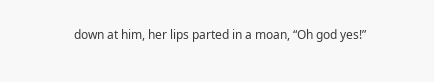down at him, her lips parted in a moan, “Oh god yes!”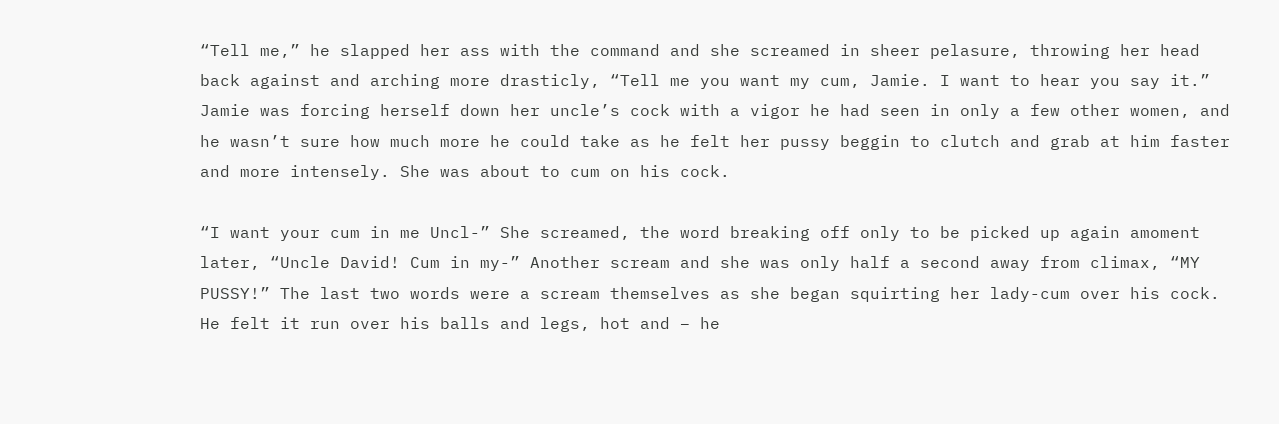“Tell me,” he slapped her ass with the command and she screamed in sheer pelasure, throwing her head back against and arching more drasticly, “Tell me you want my cum, Jamie. I want to hear you say it.” Jamie was forcing herself down her uncle’s cock with a vigor he had seen in only a few other women, and he wasn’t sure how much more he could take as he felt her pussy beggin to clutch and grab at him faster and more intensely. She was about to cum on his cock.

“I want your cum in me Uncl-” She screamed, the word breaking off only to be picked up again amoment later, “Uncle David! Cum in my-” Another scream and she was only half a second away from climax, “MY PUSSY!” The last two words were a scream themselves as she began squirting her lady-cum over his cock. He felt it run over his balls and legs, hot and – he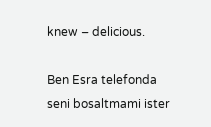knew – delicious.

Ben Esra telefonda seni bosaltmami ister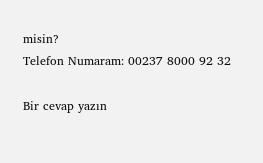misin?
Telefon Numaram: 00237 8000 92 32

Bir cevap yazın